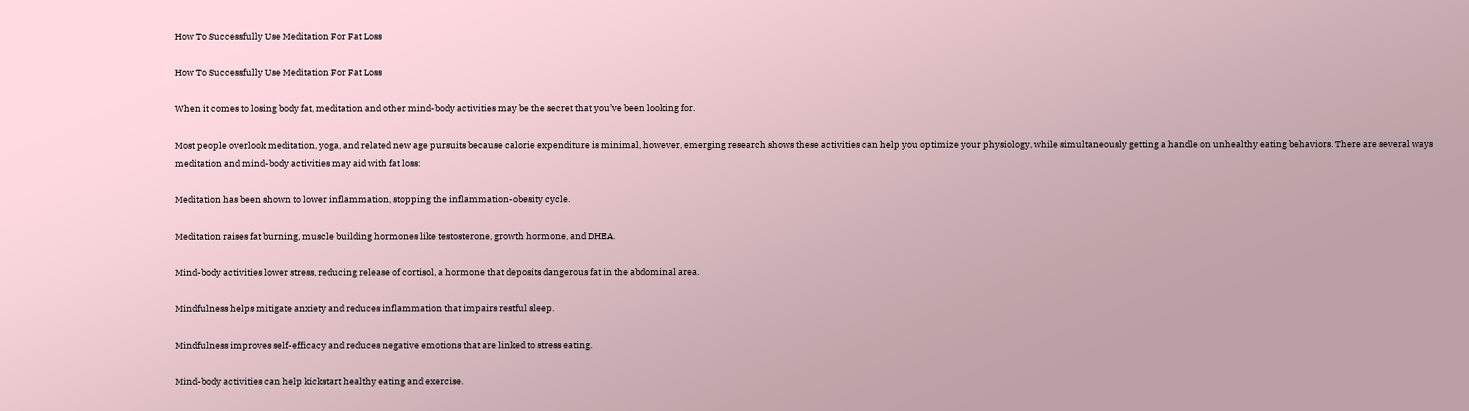How To Successfully Use Meditation For Fat Loss

How To Successfully Use Meditation For Fat Loss

When it comes to losing body fat, meditation and other mind-body activities may be the secret that you’ve been looking for.

Most people overlook meditation, yoga, and related new age pursuits because calorie expenditure is minimal, however, emerging research shows these activities can help you optimize your physiology, while simultaneously getting a handle on unhealthy eating behaviors. There are several ways meditation and mind-body activities may aid with fat loss:

Meditation has been shown to lower inflammation, stopping the inflammation-obesity cycle.

Meditation raises fat burning, muscle building hormones like testosterone, growth hormone, and DHEA.

Mind-body activities lower stress, reducing release of cortisol, a hormone that deposits dangerous fat in the abdominal area.

Mindfulness helps mitigate anxiety and reduces inflammation that impairs restful sleep.

Mindfulness improves self-efficacy and reduces negative emotions that are linked to stress eating.

Mind-body activities can help kickstart healthy eating and exercise.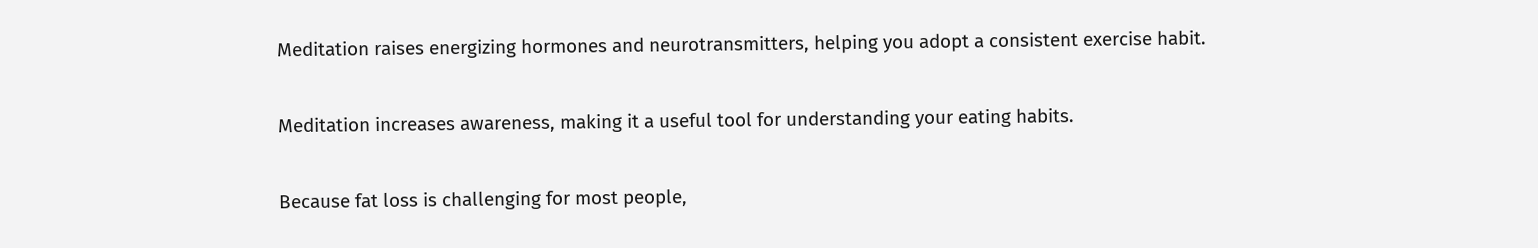Meditation raises energizing hormones and neurotransmitters, helping you adopt a consistent exercise habit.

Meditation increases awareness, making it a useful tool for understanding your eating habits.

Because fat loss is challenging for most people,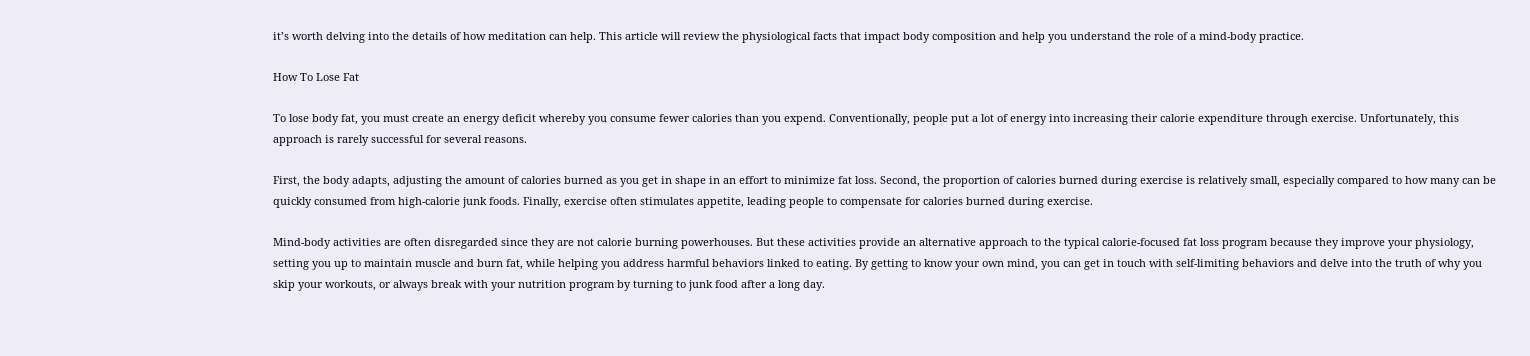it’s worth delving into the details of how meditation can help. This article will review the physiological facts that impact body composition and help you understand the role of a mind-body practice.

How To Lose Fat

To lose body fat, you must create an energy deficit whereby you consume fewer calories than you expend. Conventionally, people put a lot of energy into increasing their calorie expenditure through exercise. Unfortunately, this approach is rarely successful for several reasons.

First, the body adapts, adjusting the amount of calories burned as you get in shape in an effort to minimize fat loss. Second, the proportion of calories burned during exercise is relatively small, especially compared to how many can be quickly consumed from high-calorie junk foods. Finally, exercise often stimulates appetite, leading people to compensate for calories burned during exercise.

Mind-body activities are often disregarded since they are not calorie burning powerhouses. But these activities provide an alternative approach to the typical calorie-focused fat loss program because they improve your physiology, setting you up to maintain muscle and burn fat, while helping you address harmful behaviors linked to eating. By getting to know your own mind, you can get in touch with self-limiting behaviors and delve into the truth of why you skip your workouts, or always break with your nutrition program by turning to junk food after a long day.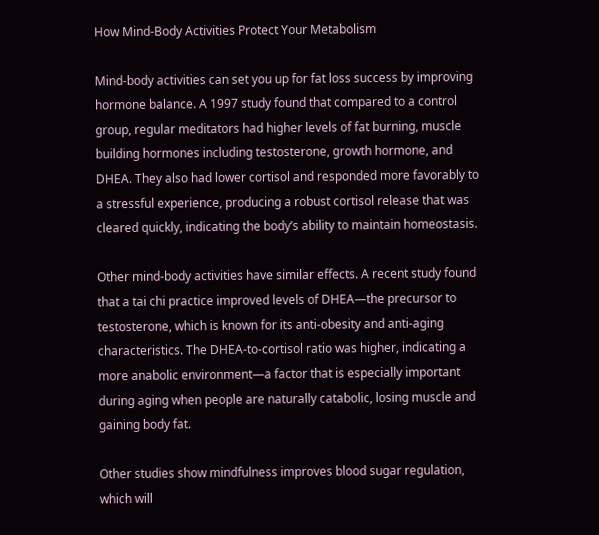How Mind-Body Activities Protect Your Metabolism

Mind-body activities can set you up for fat loss success by improving hormone balance. A 1997 study found that compared to a control group, regular meditators had higher levels of fat burning, muscle building hormones including testosterone, growth hormone, and DHEA. They also had lower cortisol and responded more favorably to a stressful experience, producing a robust cortisol release that was cleared quickly, indicating the body’s ability to maintain homeostasis.

Other mind-body activities have similar effects. A recent study found that a tai chi practice improved levels of DHEA—the precursor to testosterone, which is known for its anti-obesity and anti-aging characteristics. The DHEA-to-cortisol ratio was higher, indicating a more anabolic environment—a factor that is especially important during aging when people are naturally catabolic, losing muscle and gaining body fat.

Other studies show mindfulness improves blood sugar regulation, which will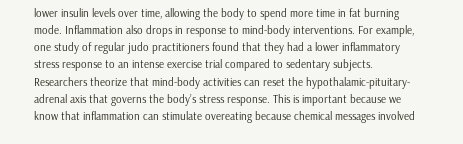lower insulin levels over time, allowing the body to spend more time in fat burning mode. Inflammation also drops in response to mind-body interventions. For example, one study of regular judo practitioners found that they had a lower inflammatory stress response to an intense exercise trial compared to sedentary subjects. Researchers theorize that mind-body activities can reset the hypothalamic-pituitary-adrenal axis that governs the body’s stress response. This is important because we know that inflammation can stimulate overeating because chemical messages involved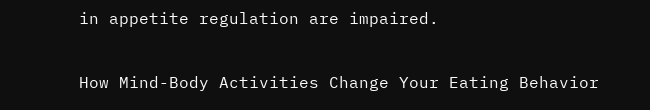in appetite regulation are impaired.

How Mind-Body Activities Change Your Eating Behavior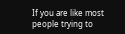If you are like most people trying to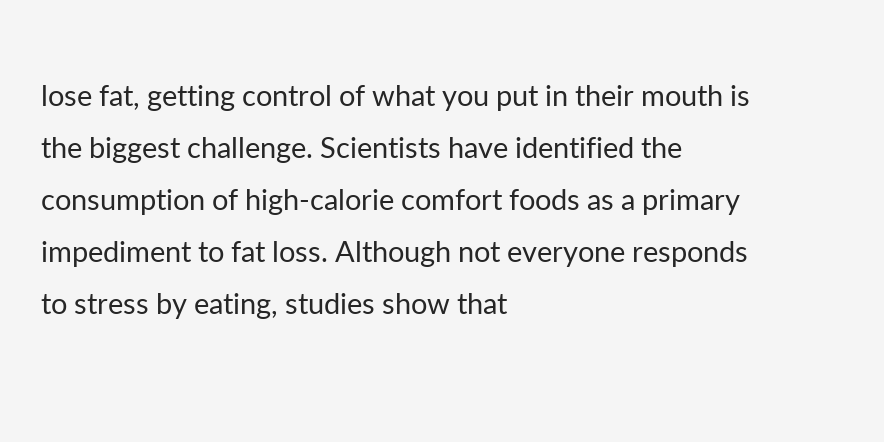lose fat, getting control of what you put in their mouth is the biggest challenge. Scientists have identified the consumption of high-calorie comfort foods as a primary impediment to fat loss. Although not everyone responds to stress by eating, studies show that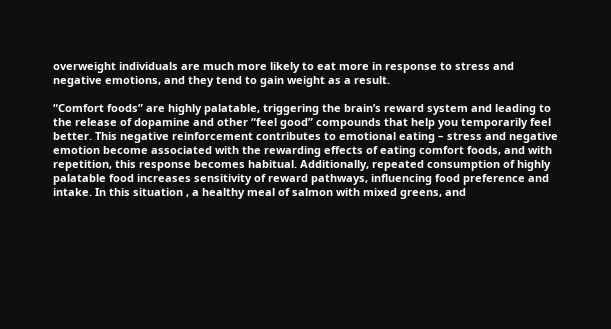overweight individuals are much more likely to eat more in response to stress and negative emotions, and they tend to gain weight as a result.

“Comfort foods” are highly palatable, triggering the brain’s reward system and leading to the release of dopamine and other “feel good” compounds that help you temporarily feel better. This negative reinforcement contributes to emotional eating – stress and negative emotion become associated with the rewarding effects of eating comfort foods, and with repetition, this response becomes habitual. Additionally, repeated consumption of highly palatable food increases sensitivity of reward pathways, influencing food preference and intake. In this situation , a healthy meal of salmon with mixed greens, and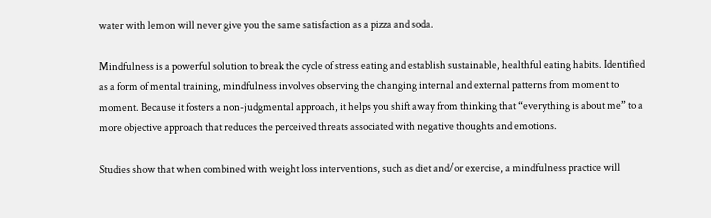water with lemon will never give you the same satisfaction as a pizza and soda.

Mindfulness is a powerful solution to break the cycle of stress eating and establish sustainable, healthful eating habits. Identified as a form of mental training, mindfulness involves observing the changing internal and external patterns from moment to moment. Because it fosters a non-judgmental approach, it helps you shift away from thinking that “everything is about me” to a more objective approach that reduces the perceived threats associated with negative thoughts and emotions.

Studies show that when combined with weight loss interventions, such as diet and/or exercise, a mindfulness practice will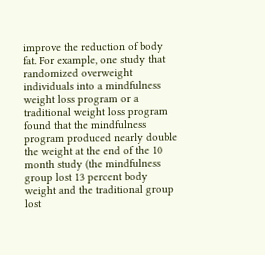improve the reduction of body fat. For example, one study that randomized overweight individuals into a mindfulness weight loss program or a traditional weight loss program found that the mindfulness program produced nearly double the weight at the end of the 10 month study (the mindfulness group lost 13 percent body weight and the traditional group lost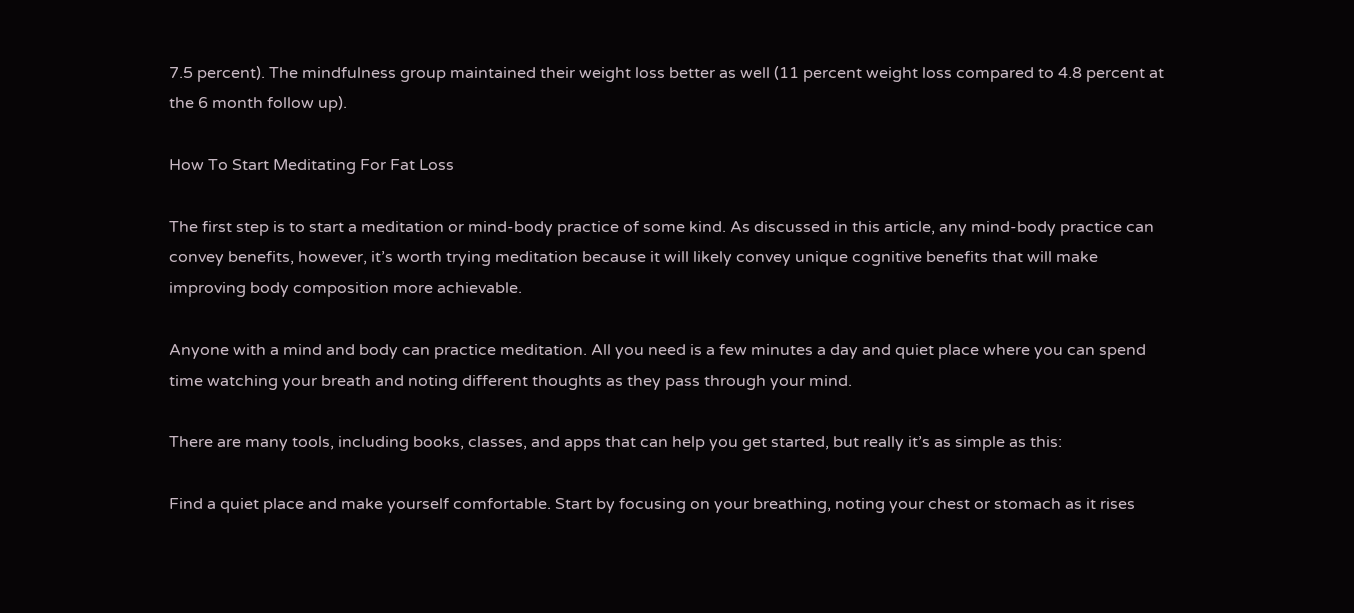7.5 percent). The mindfulness group maintained their weight loss better as well (11 percent weight loss compared to 4.8 percent at the 6 month follow up).

How To Start Meditating For Fat Loss

The first step is to start a meditation or mind-body practice of some kind. As discussed in this article, any mind-body practice can convey benefits, however, it’s worth trying meditation because it will likely convey unique cognitive benefits that will make improving body composition more achievable.

Anyone with a mind and body can practice meditation. All you need is a few minutes a day and quiet place where you can spend time watching your breath and noting different thoughts as they pass through your mind.

There are many tools, including books, classes, and apps that can help you get started, but really it’s as simple as this:

Find a quiet place and make yourself comfortable. Start by focusing on your breathing, noting your chest or stomach as it rises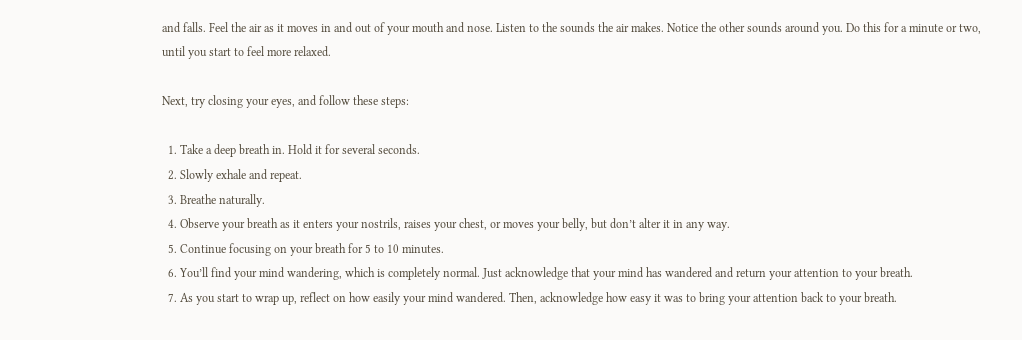and falls. Feel the air as it moves in and out of your mouth and nose. Listen to the sounds the air makes. Notice the other sounds around you. Do this for a minute or two, until you start to feel more relaxed.

Next, try closing your eyes, and follow these steps:

  1. Take a deep breath in. Hold it for several seconds.
  2. Slowly exhale and repeat.
  3. Breathe naturally.
  4. Observe your breath as it enters your nostrils, raises your chest, or moves your belly, but don’t alter it in any way.
  5. Continue focusing on your breath for 5 to 10 minutes.
  6. You’ll find your mind wandering, which is completely normal. Just acknowledge that your mind has wandered and return your attention to your breath.
  7. As you start to wrap up, reflect on how easily your mind wandered. Then, acknowledge how easy it was to bring your attention back to your breath.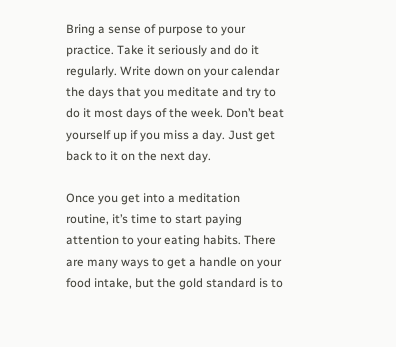Bring a sense of purpose to your practice. Take it seriously and do it regularly. Write down on your calendar the days that you meditate and try to do it most days of the week. Don’t beat yourself up if you miss a day. Just get back to it on the next day.

Once you get into a meditation routine, it’s time to start paying attention to your eating habits. There are many ways to get a handle on your food intake, but the gold standard is to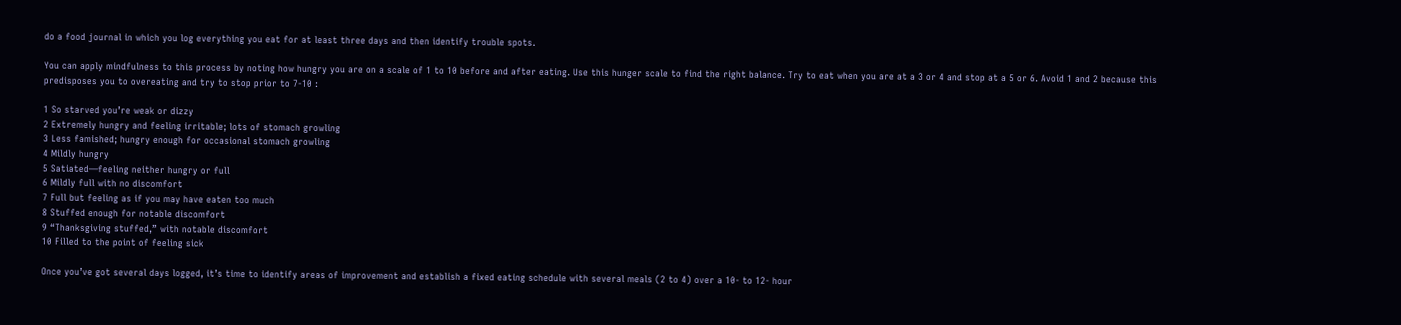do a food journal in which you log everything you eat for at least three days and then identify trouble spots.

You can apply mindfulness to this process by noting how hungry you are on a scale of 1 to 10 before and after eating. Use this hunger scale to find the right balance. Try to eat when you are at a 3 or 4 and stop at a 5 or 6. Avoid 1 and 2 because this predisposes you to overeating and try to stop prior to 7-10 :

1 So starved you’re weak or dizzy
2 Extremely hungry and feeling irritable; lots of stomach growling
3 Less famished; hungry enough for occasional stomach growling
4 Mildly hungry
5 Satiated—feeling neither hungry or full
6 Mildly full with no discomfort
7 Full but feeling as if you may have eaten too much
8 Stuffed enough for notable discomfort
9 “Thanksgiving stuffed,” with notable discomfort
10 Filled to the point of feeling sick

Once you’ve got several days logged, it’s time to identify areas of improvement and establish a fixed eating schedule with several meals (2 to 4) over a 10- to 12- hour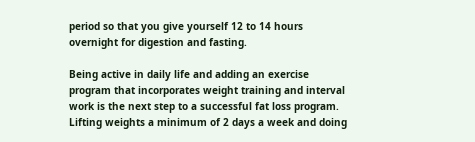period so that you give yourself 12 to 14 hours overnight for digestion and fasting.

Being active in daily life and adding an exercise program that incorporates weight training and interval work is the next step to a successful fat loss program. Lifting weights a minimum of 2 days a week and doing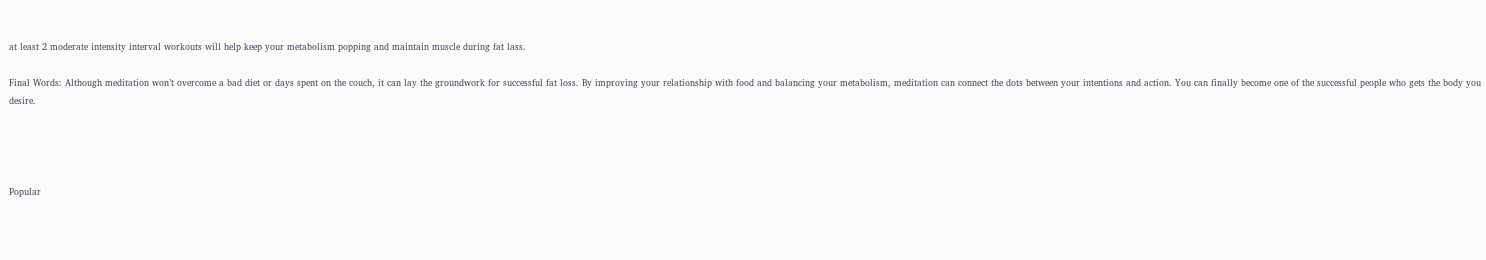at least 2 moderate intensity interval workouts will help keep your metabolism popping and maintain muscle during fat lass.

Final Words: Although meditation won’t overcome a bad diet or days spent on the couch, it can lay the groundwork for successful fat loss. By improving your relationship with food and balancing your metabolism, meditation can connect the dots between your intentions and action. You can finally become one of the successful people who gets the body you desire.




Popular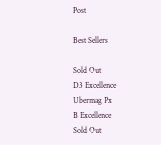Post

Best Sellers

Sold Out
D3 Excellence
Ubermag Px
B Excellence
Sold Out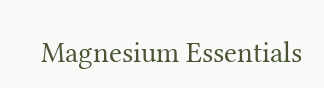Magnesium Essentials